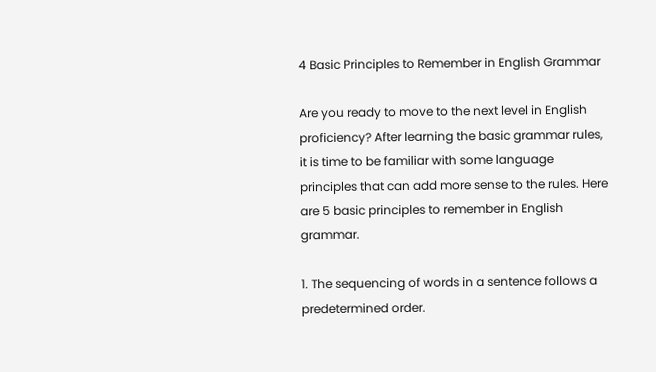4 Basic Principles to Remember in English Grammar

Are you ready to move to the next level in English proficiency? After learning the basic grammar rules, it is time to be familiar with some language principles that can add more sense to the rules. Here are 5 basic principles to remember in English grammar.

1. The sequencing of words in a sentence follows a predetermined order.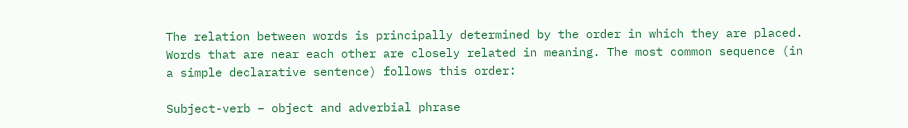The relation between words is principally determined by the order in which they are placed. Words that are near each other are closely related in meaning. The most common sequence (in a simple declarative sentence) follows this order:

Subject-verb – object and adverbial phrase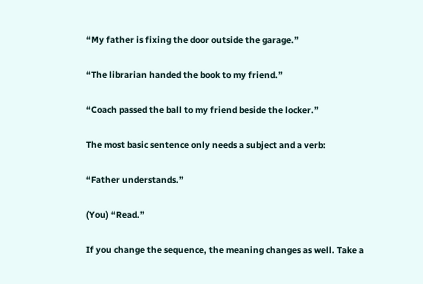“My father is fixing the door outside the garage.”

“The librarian handed the book to my friend.”

“Coach passed the ball to my friend beside the locker.”

The most basic sentence only needs a subject and a verb:

“Father understands.”

(You) “Read.”

If you change the sequence, the meaning changes as well. Take a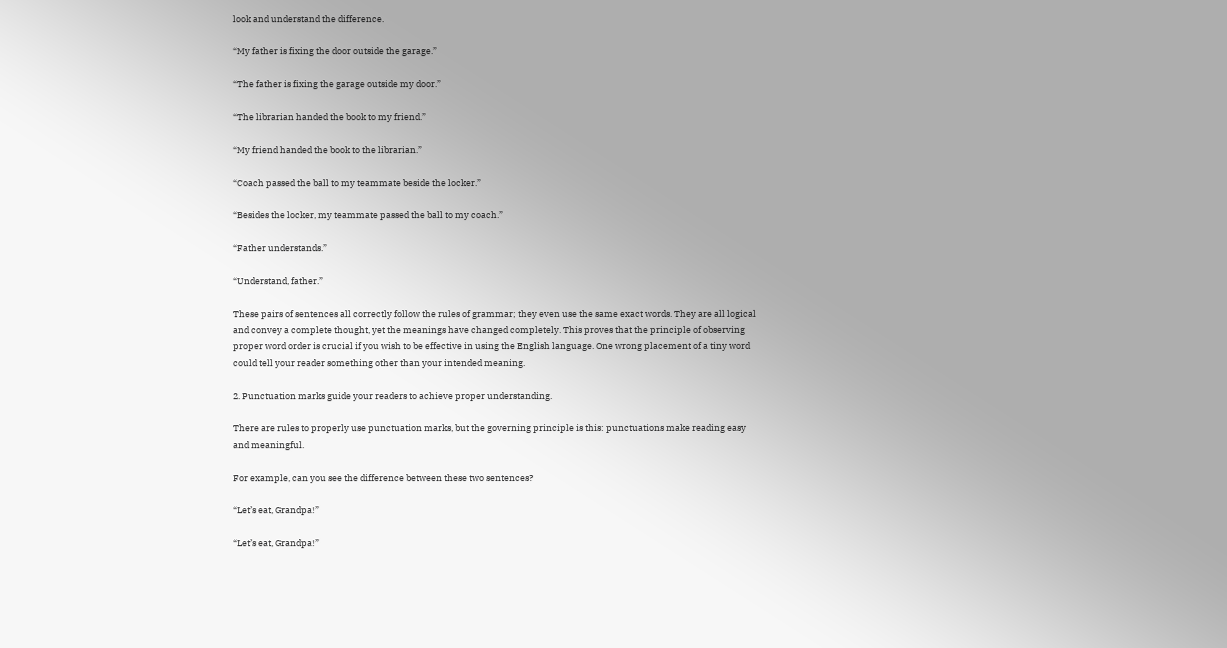look and understand the difference.

“My father is fixing the door outside the garage.”

“The father is fixing the garage outside my door.”

“The librarian handed the book to my friend.”

“My friend handed the book to the librarian.”

“Coach passed the ball to my teammate beside the locker.”

“Besides the locker, my teammate passed the ball to my coach.”

“Father understands.”

“Understand, father.”

These pairs of sentences all correctly follow the rules of grammar; they even use the same exact words. They are all logical and convey a complete thought, yet the meanings have changed completely. This proves that the principle of observing proper word order is crucial if you wish to be effective in using the English language. One wrong placement of a tiny word could tell your reader something other than your intended meaning.

2. Punctuation marks guide your readers to achieve proper understanding.

There are rules to properly use punctuation marks, but the governing principle is this: punctuations make reading easy and meaningful.

For example, can you see the difference between these two sentences?

“Let’s eat, Grandpa!”

“Let’s eat, Grandpa!”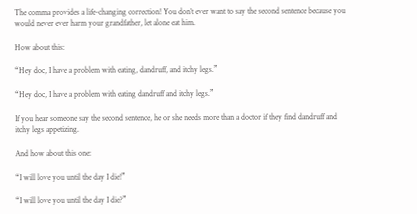The comma provides a life-changing correction! You don’t ever want to say the second sentence because you would never ever harm your grandfather, let alone eat him.

How about this:

“Hey doc, I have a problem with eating, dandruff, and itchy legs.”

“Hey doc, I have a problem with eating dandruff and itchy legs.”

If you hear someone say the second sentence, he or she needs more than a doctor if they find dandruff and itchy legs appetizing.

And how about this one:

“I will love you until the day I die!”

“I will love you until the day I die?”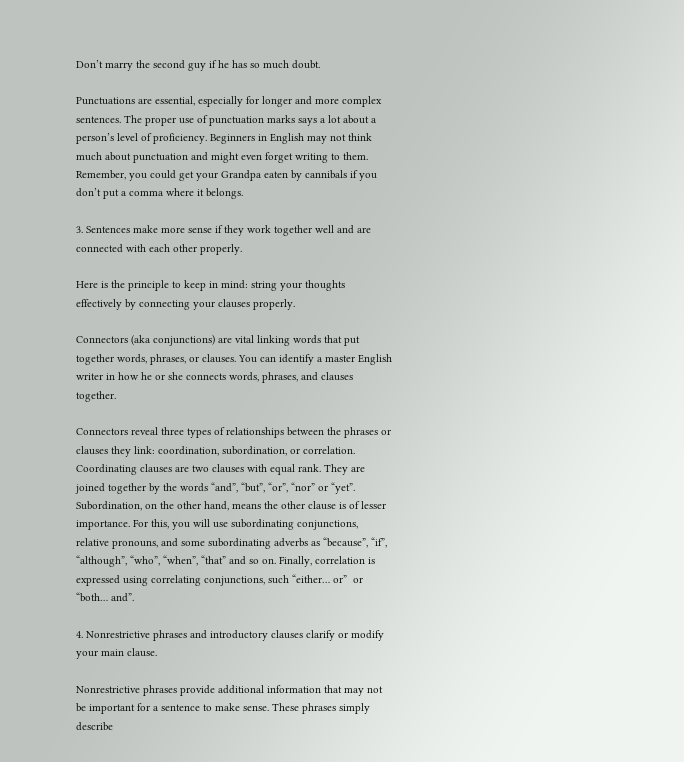Don’t marry the second guy if he has so much doubt.

Punctuations are essential, especially for longer and more complex sentences. The proper use of punctuation marks says a lot about a person’s level of proficiency. Beginners in English may not think much about punctuation and might even forget writing to them. Remember, you could get your Grandpa eaten by cannibals if you don’t put a comma where it belongs.

3. Sentences make more sense if they work together well and are connected with each other properly.

Here is the principle to keep in mind: string your thoughts effectively by connecting your clauses properly.

Connectors (aka conjunctions) are vital linking words that put together words, phrases, or clauses. You can identify a master English writer in how he or she connects words, phrases, and clauses together.

Connectors reveal three types of relationships between the phrases or clauses they link: coordination, subordination, or correlation. Coordinating clauses are two clauses with equal rank. They are joined together by the words “and”, “but”, “or”, “nor” or “yet”. Subordination, on the other hand, means the other clause is of lesser importance. For this, you will use subordinating conjunctions, relative pronouns, and some subordinating adverbs as “because”, “if”, “although”, “who”, “when”, “that” and so on. Finally, correlation is expressed using correlating conjunctions, such “either… or”  or “both… and”.

4. Nonrestrictive phrases and introductory clauses clarify or modify your main clause.

Nonrestrictive phrases provide additional information that may not be important for a sentence to make sense. These phrases simply describe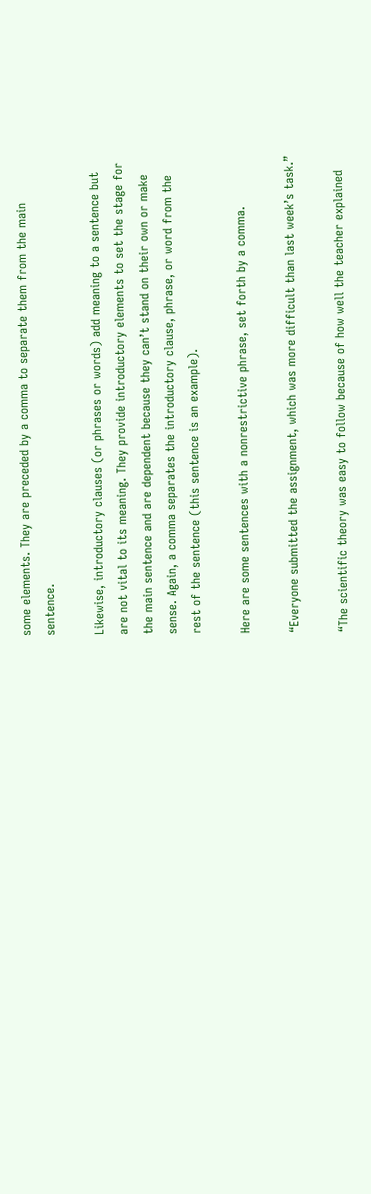some elements. They are preceded by a comma to separate them from the main sentence.

Likewise, introductory clauses (or phrases or words) add meaning to a sentence but are not vital to its meaning. They provide introductory elements to set the stage for the main sentence and are dependent because they can’t stand on their own or make sense. Again, a comma separates the introductory clause, phrase, or word from the rest of the sentence (this sentence is an example).

Here are some sentences with a nonrestrictive phrase, set forth by a comma.

“Everyone submitted the assignment, which was more difficult than last week’s task.”

“The scientific theory was easy to follow because of how well the teacher explained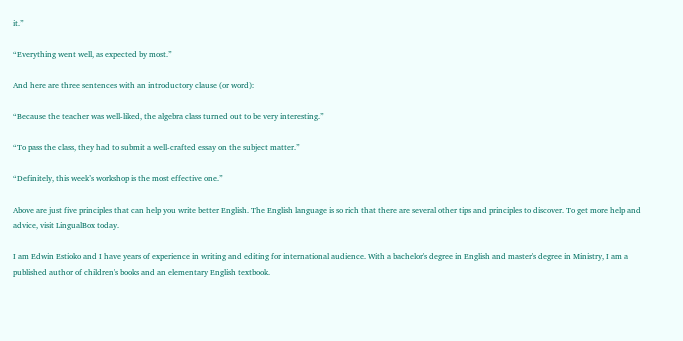it.”

“Everything went well, as expected by most.”

And here are three sentences with an introductory clause (or word):

“Because the teacher was well-liked, the algebra class turned out to be very interesting.”

“To pass the class, they had to submit a well-crafted essay on the subject matter.”

“Definitely, this week’s workshop is the most effective one.”

Above are just five principles that can help you write better English. The English language is so rich that there are several other tips and principles to discover. To get more help and advice, visit LingualBox today.

I am Edwin Estioko and I have years of experience in writing and editing for international audience. With a bachelor's degree in English and master's degree in Ministry, I am a published author of children's books and an elementary English textbook.